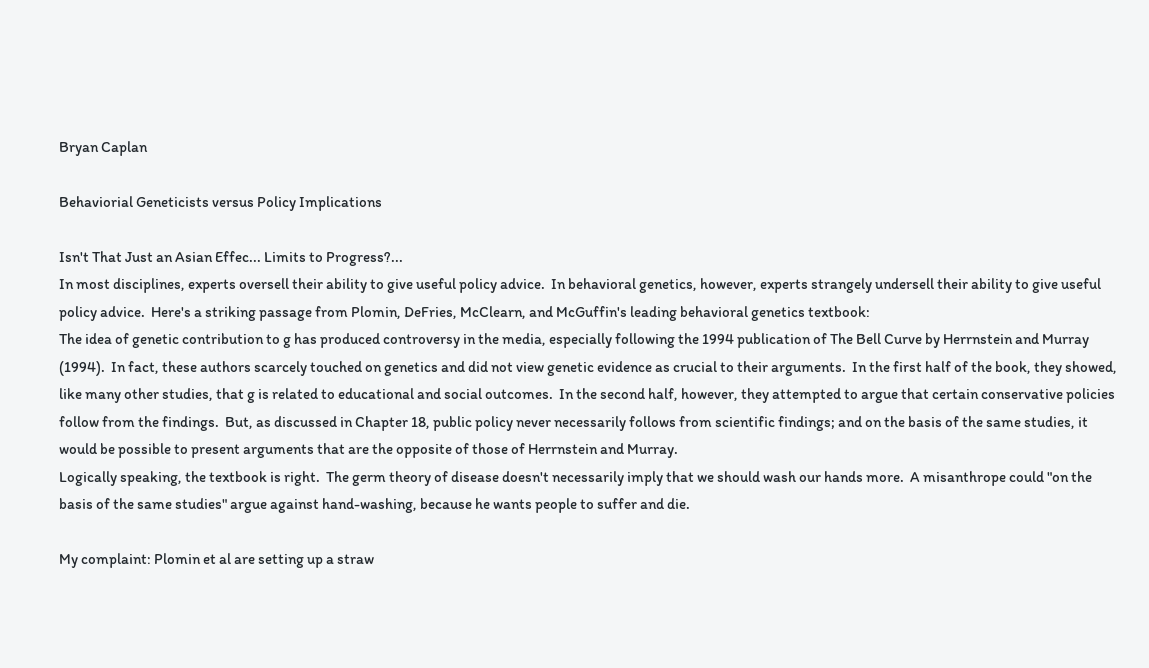Bryan Caplan

Behaviorial Geneticists versus Policy Implications

Isn't That Just an Asian Effec... Limits to Progress?...
In most disciplines, experts oversell their ability to give useful policy advice.  In behavioral genetics, however, experts strangely undersell their ability to give useful policy advice.  Here's a striking passage from Plomin, DeFries, McClearn, and McGuffin's leading behavioral genetics textbook:
The idea of genetic contribution to g has produced controversy in the media, especially following the 1994 publication of The Bell Curve by Herrnstein and Murray (1994).  In fact, these authors scarcely touched on genetics and did not view genetic evidence as crucial to their arguments.  In the first half of the book, they showed, like many other studies, that g is related to educational and social outcomes.  In the second half, however, they attempted to argue that certain conservative policies follow from the findings.  But, as discussed in Chapter 18, public policy never necessarily follows from scientific findings; and on the basis of the same studies, it would be possible to present arguments that are the opposite of those of Herrnstein and Murray.
Logically speaking, the textbook is right.  The germ theory of disease doesn't necessarily imply that we should wash our hands more.  A misanthrope could "on the basis of the same studies" argue against hand-washing, because he wants people to suffer and die.

My complaint: Plomin et al are setting up a straw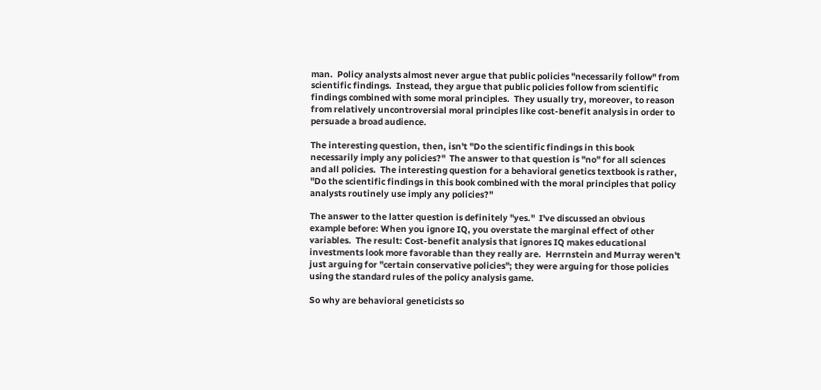man.  Policy analysts almost never argue that public policies "necessarily follow" from scientific findings.  Instead, they argue that public policies follow from scientific findings combined with some moral principles.  They usually try, moreover, to reason from relatively uncontroversial moral principles like cost-benefit analysis in order to persuade a broad audience.

The interesting question, then, isn't "Do the scientific findings in this book necessarily imply any policies?"  The answer to that question is "no" for all sciences and all policies.  The interesting question for a behavioral genetics textbook is rather, "Do the scientific findings in this book combined with the moral principles that policy analysts routinely use imply any policies?"

The answer to the latter question is definitely "yes."  I've discussed an obvious example before: When you ignore IQ, you overstate the marginal effect of other variables.  The result: Cost-benefit analysis that ignores IQ makes educational investments look more favorable than they really are.  Herrnstein and Murray weren't just arguing for "certain conservative policies"; they were arguing for those policies using the standard rules of the policy analysis game.

So why are behavioral geneticists so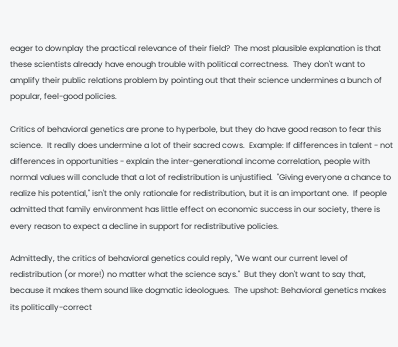eager to downplay the practical relevance of their field?  The most plausible explanation is that these scientists already have enough trouble with political correctness.  They don't want to amplify their public relations problem by pointing out that their science undermines a bunch of popular, feel-good policies.

Critics of behavioral genetics are prone to hyperbole, but they do have good reason to fear this science.  It really does undermine a lot of their sacred cows.  Example: If differences in talent - not differences in opportunities - explain the inter-generational income correlation, people with normal values will conclude that a lot of redistribution is unjustified.  "Giving everyone a chance to realize his potential," isn't the only rationale for redistribution, but it is an important one.  If people admitted that family environment has little effect on economic success in our society, there is every reason to expect a decline in support for redistributive policies.

Admittedly, the critics of behavioral genetics could reply, "We want our current level of redistribution (or more!) no matter what the science says."  But they don't want to say that, because it makes them sound like dogmatic ideologues.  The upshot: Behavioral genetics makes its politically-correct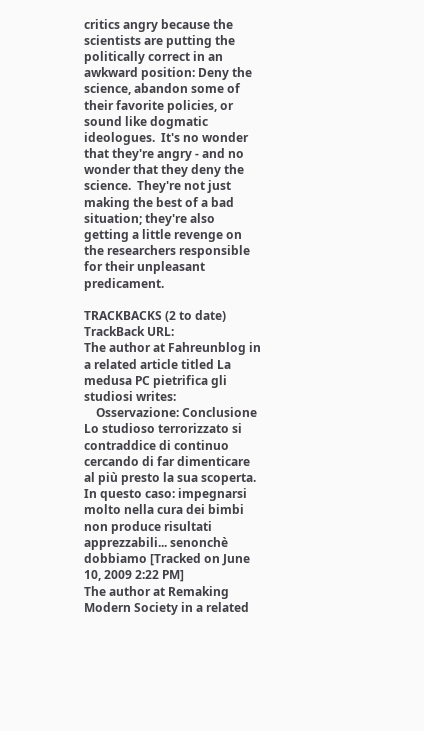critics angry because the scientists are putting the politically correct in an awkward position: Deny the science, abandon some of their favorite policies, or sound like dogmatic ideologues.  It's no wonder that they're angry - and no wonder that they deny the science.  They're not just making the best of a bad situation; they're also getting a little revenge on the researchers responsible for their unpleasant predicament.

TRACKBACKS (2 to date)
TrackBack URL:
The author at Fahreunblog in a related article titled La medusa PC pietrifica gli studiosi writes:
    Osservazione: Conclusione Lo studioso terrorizzato si contraddice di continuo cercando di far dimenticare al più presto la sua scoperta. In questo caso: impegnarsi molto nella cura dei bimbi non produce risultati apprezzabili... senonchè dobbiamo [Tracked on June 10, 2009 2:22 PM]
The author at Remaking Modern Society in a related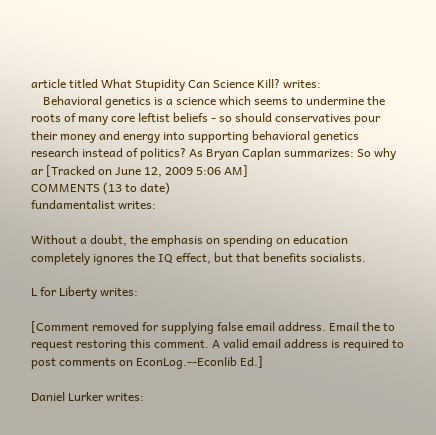article titled What Stupidity Can Science Kill? writes:
    Behavioral genetics is a science which seems to undermine the roots of many core leftist beliefs - so should conservatives pour their money and energy into supporting behavioral genetics research instead of politics? As Bryan Caplan summarizes: So why ar [Tracked on June 12, 2009 5:06 AM]
COMMENTS (13 to date)
fundamentalist writes:

Without a doubt, the emphasis on spending on education completely ignores the IQ effect, but that benefits socialists.

L for Liberty writes:

[Comment removed for supplying false email address. Email the to request restoring this comment. A valid email address is required to post comments on EconLog.--Econlib Ed.]

Daniel Lurker writes: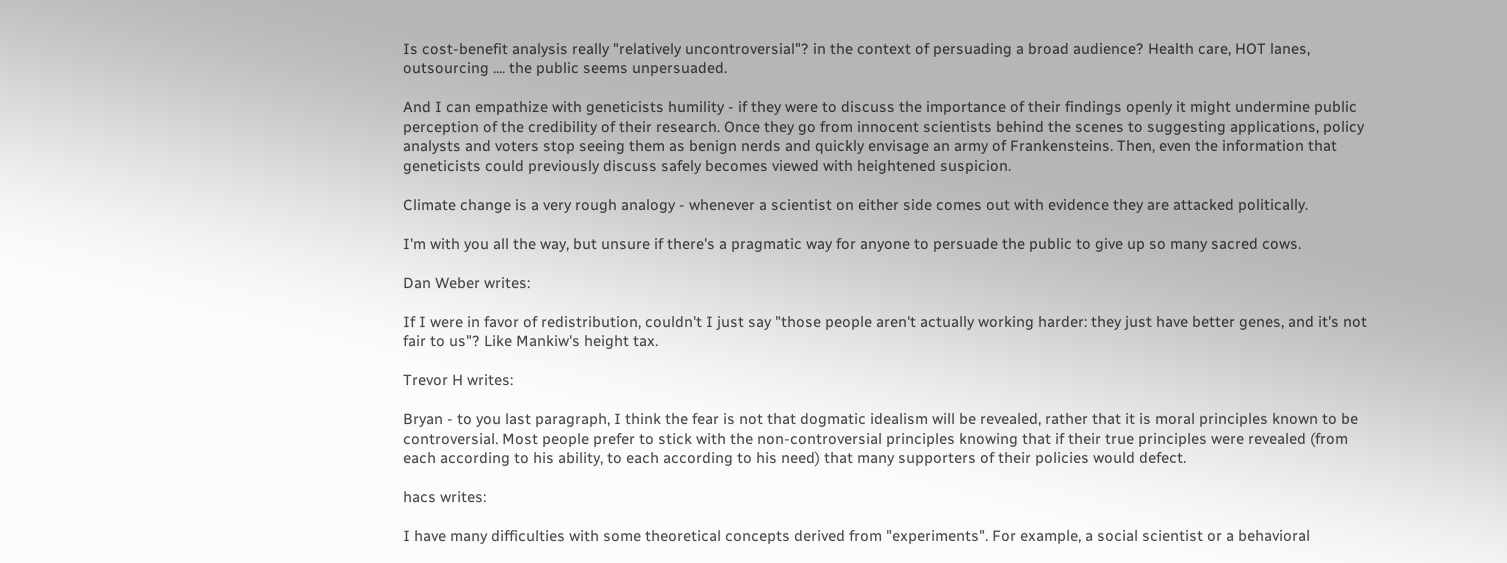Is cost-benefit analysis really "relatively uncontroversial"? in the context of persuading a broad audience? Health care, HOT lanes, outsourcing .... the public seems unpersuaded.

And I can empathize with geneticists humility - if they were to discuss the importance of their findings openly it might undermine public perception of the credibility of their research. Once they go from innocent scientists behind the scenes to suggesting applications, policy analysts and voters stop seeing them as benign nerds and quickly envisage an army of Frankensteins. Then, even the information that geneticists could previously discuss safely becomes viewed with heightened suspicion.

Climate change is a very rough analogy - whenever a scientist on either side comes out with evidence they are attacked politically.

I'm with you all the way, but unsure if there's a pragmatic way for anyone to persuade the public to give up so many sacred cows.

Dan Weber writes:

If I were in favor of redistribution, couldn't I just say "those people aren't actually working harder: they just have better genes, and it's not fair to us"? Like Mankiw's height tax.

Trevor H writes:

Bryan - to you last paragraph, I think the fear is not that dogmatic idealism will be revealed, rather that it is moral principles known to be controversial. Most people prefer to stick with the non-controversial principles knowing that if their true principles were revealed (from each according to his ability, to each according to his need) that many supporters of their policies would defect.

hacs writes:

I have many difficulties with some theoretical concepts derived from "experiments". For example, a social scientist or a behavioral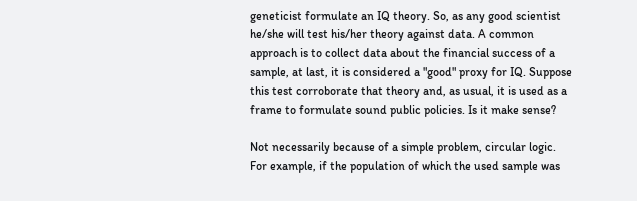geneticist formulate an IQ theory. So, as any good scientist he/she will test his/her theory against data. A common approach is to collect data about the financial success of a sample, at last, it is considered a "good" proxy for IQ. Suppose this test corroborate that theory and, as usual, it is used as a frame to formulate sound public policies. Is it make sense?

Not necessarily because of a simple problem, circular logic. For example, if the population of which the used sample was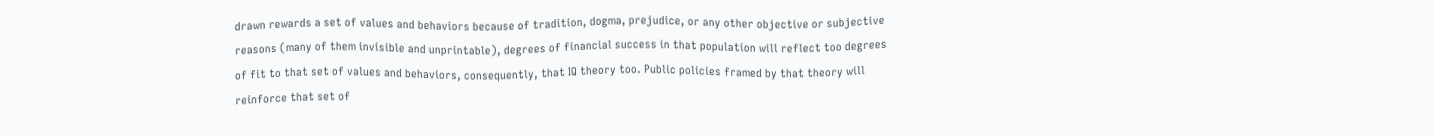drawn rewards a set of values and behaviors because of tradition, dogma, prejudice, or any other objective or subjective reasons (many of them invisible and unprintable), degrees of financial success in that population will reflect too degrees of fit to that set of values and behaviors, consequently, that IQ theory too. Public policies framed by that theory will reinforce that set of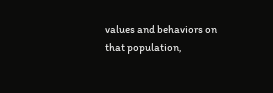values and behaviors on that population,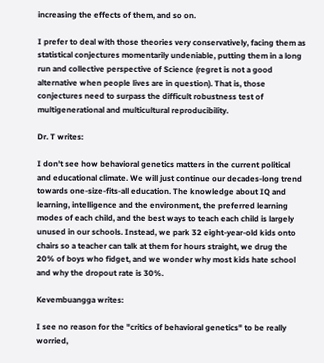increasing the effects of them, and so on.

I prefer to deal with those theories very conservatively, facing them as statistical conjectures momentarily undeniable, putting them in a long run and collective perspective of Science (regret is not a good alternative when people lives are in question). That is, those conjectures need to surpass the difficult robustness test of multigenerational and multicultural reproducibility.

Dr. T writes:

I don't see how behavioral genetics matters in the current political and educational climate. We will just continue our decades-long trend towards one-size-fits-all education. The knowledge about IQ and learning, intelligence and the environment, the preferred learning modes of each child, and the best ways to teach each child is largely unused in our schools. Instead, we park 32 eight-year-old kids onto chairs so a teacher can talk at them for hours straight, we drug the 20% of boys who fidget, and we wonder why most kids hate school and why the dropout rate is 30%.

Kevembuangga writes:

I see no reason for the "critics of behavioral genetics" to be really worried,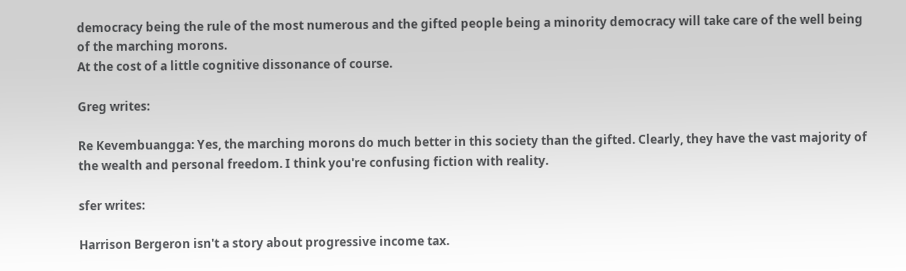democracy being the rule of the most numerous and the gifted people being a minority democracy will take care of the well being of the marching morons.
At the cost of a little cognitive dissonance of course.

Greg writes:

Re Kevembuangga: Yes, the marching morons do much better in this society than the gifted. Clearly, they have the vast majority of the wealth and personal freedom. I think you're confusing fiction with reality.

sfer writes:

Harrison Bergeron isn't a story about progressive income tax.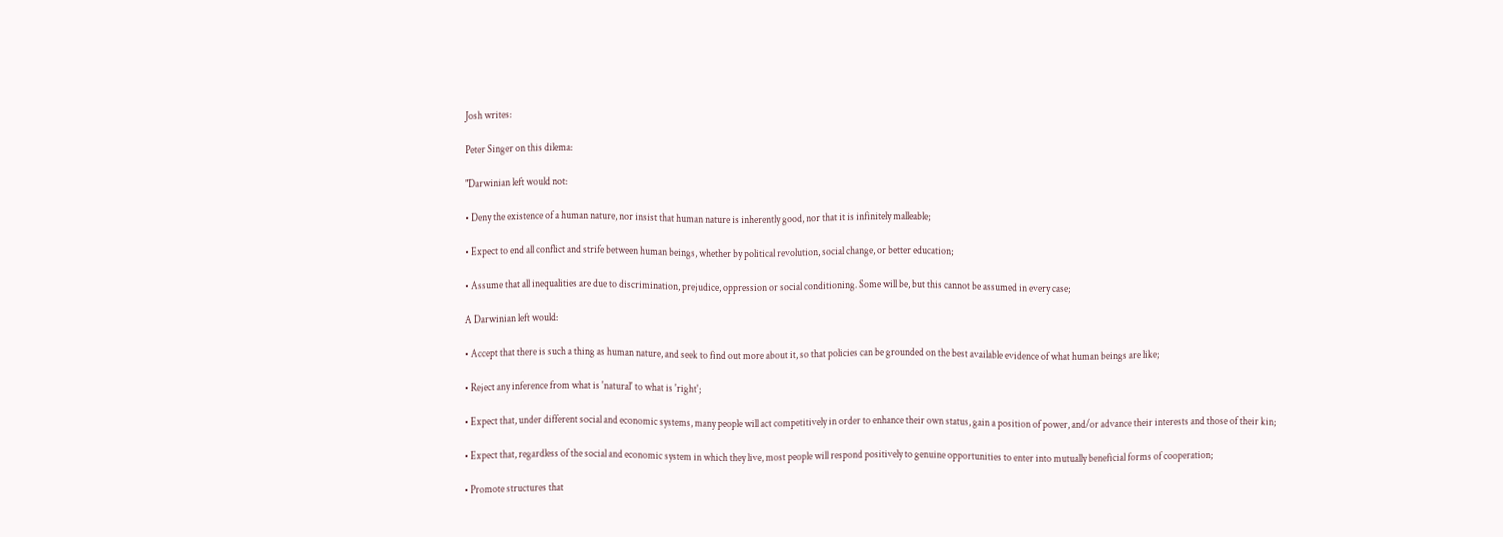Josh writes:

Peter Singer on this dilema:

"Darwinian left would not:

• Deny the existence of a human nature, nor insist that human nature is inherently good, nor that it is infinitely malleable;

• Expect to end all conflict and strife between human beings, whether by political revolution, social change, or better education;

• Assume that all inequalities are due to discrimination, prejudice, oppression or social conditioning. Some will be, but this cannot be assumed in every case;

A Darwinian left would:

• Accept that there is such a thing as human nature, and seek to find out more about it, so that policies can be grounded on the best available evidence of what human beings are like;

• Reject any inference from what is 'natural' to what is 'right';

• Expect that, under different social and economic systems, many people will act competitively in order to enhance their own status, gain a position of power, and/or advance their interests and those of their kin;

• Expect that, regardless of the social and economic system in which they live, most people will respond positively to genuine opportunities to enter into mutually beneficial forms of cooperation;

• Promote structures that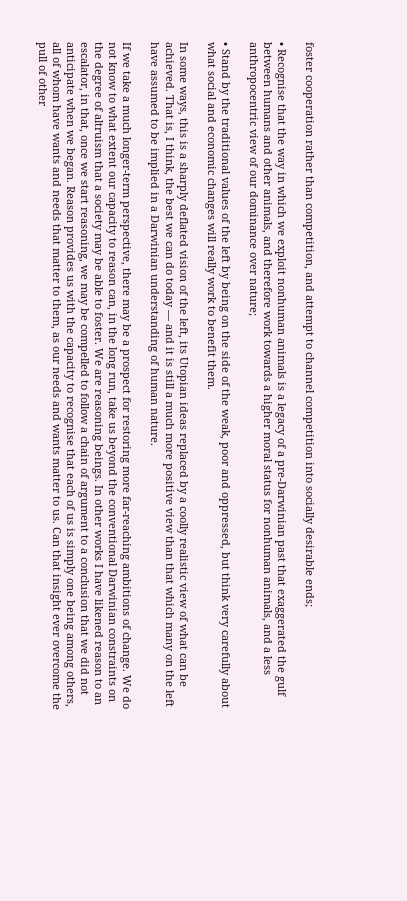foster cooperation rather than competition, and attempt to channel competition into socially desirable ends;

• Recognise that the way in which we exploit nonhuman animals is a legacy of a pre-Darwinian past that exaggerated the gulf between humans and other animals, and therefore work towards a higher moral status for nonhuman animals, and a less anthropocentric view of our dominance over nature;

• Stand by the traditional values of the left by being on the side of the weak, poor and oppressed, but think very carefully about what social and economic changes will really work to benefit them.

In some ways, this is a sharply deflated vision of the left, its Utopian ideas replaced by a coolly realistic view of what can be achieved. That is, I think, the best we can do today — and it is still a much more positive view than that which many on the left have assumed to be implied in a Darwinian understanding of human nature.

If we take a much longer-term perspective, there may be a prospect for restoring more far-reaching ambitions of change. We do not know to what extent our capacity to reason can, in the long run, take us beyond the conventional Darwinian constraints on the degree of altruism that a society may be able to foster. We are reasoning beings. In other works I have likened reason to an escalator, in that, once we start reasoning, we may be compelled to follow a chain of argument to a conclusion that we did not anticipate when we began. Reason provides us with the capacity to recognise that each of us is simply one being among others, all of whom have wants and needs that matter to them, as our needs and wants matter to us. Can that insight ever overcome the pull of other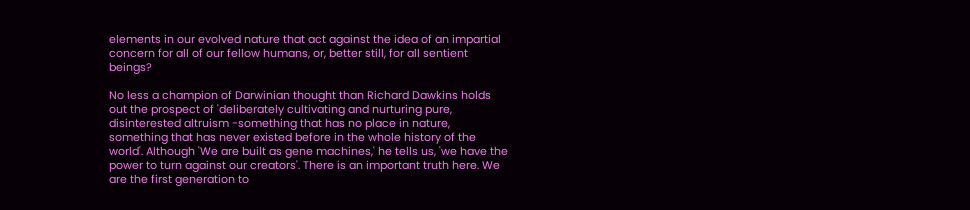elements in our evolved nature that act against the idea of an impartial concern for all of our fellow humans, or, better still, for all sentient beings?

No less a champion of Darwinian thought than Richard Dawkins holds out the prospect of 'deliberately cultivating and nurturing pure, disinterested altruism -something that has no place in nature, something that has never existed before in the whole history of the world'. Although 'We are built as gene machines,' he tells us, 'we have the power to turn against our creators'. There is an important truth here. We are the first generation to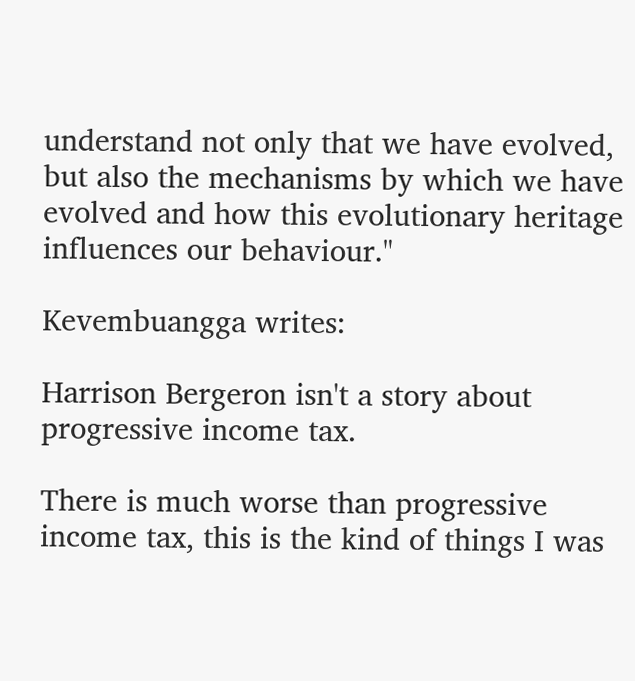understand not only that we have evolved, but also the mechanisms by which we have evolved and how this evolutionary heritage influences our behaviour."

Kevembuangga writes:

Harrison Bergeron isn't a story about progressive income tax.

There is much worse than progressive income tax, this is the kind of things I was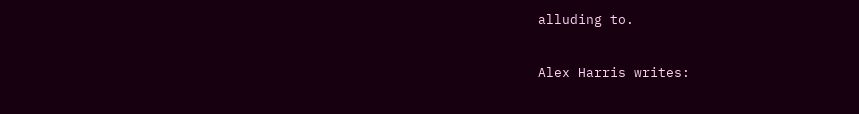alluding to.

Alex Harris writes: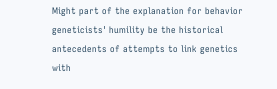Might part of the explanation for behavior geneticists' humility be the historical antecedents of attempts to link genetics with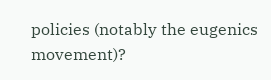policies (notably the eugenics movement)?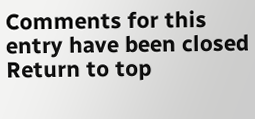Comments for this entry have been closed
Return to top